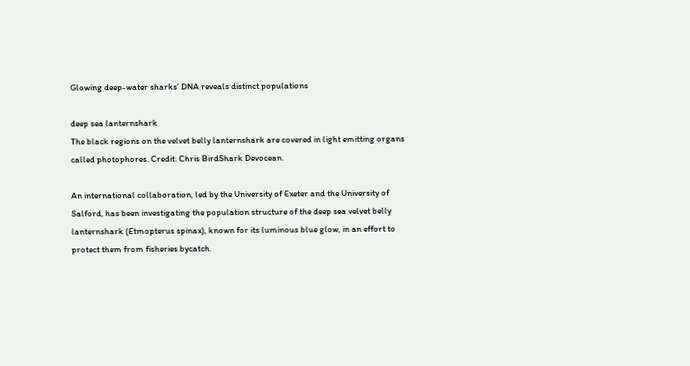Glowing deep-water sharks’ DNA reveals distinct populations

deep sea lanternshark
The black regions on the velvet belly lanternshark are covered in light emitting organs called photophores. Credit: Chris BirdShark Devocean.

An international collaboration, led by the University of Exeter and the University of Salford, has been investigating the population structure of the deep sea velvet belly lanternshark (Etmopterus spinax), known for its luminous blue glow, in an effort to protect them from fisheries bycatch.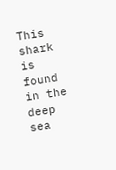This shark is found in the deep sea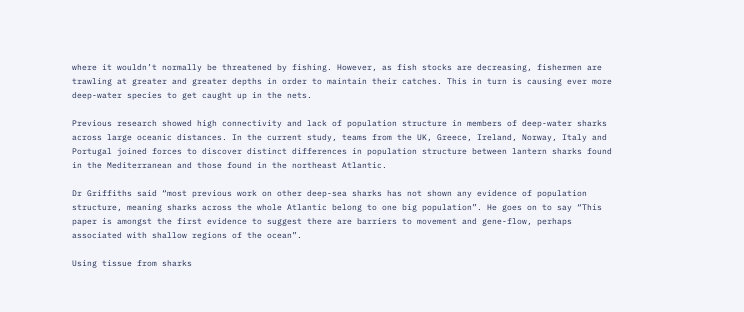where it wouldn’t normally be threatened by fishing. However, as fish stocks are decreasing, fishermen are trawling at greater and greater depths in order to maintain their catches. This in turn is causing ever more deep-water species to get caught up in the nets.

Previous research showed high connectivity and lack of population structure in members of deep-water sharks across large oceanic distances. In the current study, teams from the UK, Greece, Ireland, Norway, Italy and Portugal joined forces to discover distinct differences in population structure between lantern sharks found in the Mediterranean and those found in the northeast Atlantic.

Dr Griffiths said “most previous work on other deep-sea sharks has not shown any evidence of population structure, meaning sharks across the whole Atlantic belong to one big population”. He goes on to say “This paper is amongst the first evidence to suggest there are barriers to movement and gene-flow, perhaps associated with shallow regions of the ocean”.

Using tissue from sharks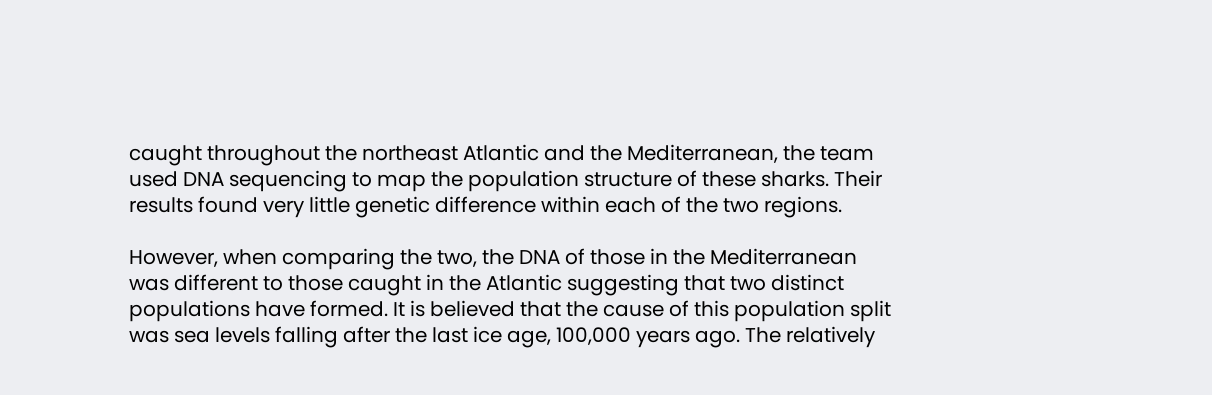caught throughout the northeast Atlantic and the Mediterranean, the team used DNA sequencing to map the population structure of these sharks. Their results found very little genetic difference within each of the two regions.

However, when comparing the two, the DNA of those in the Mediterranean was different to those caught in the Atlantic suggesting that two distinct populations have formed. It is believed that the cause of this population split was sea levels falling after the last ice age, 100,000 years ago. The relatively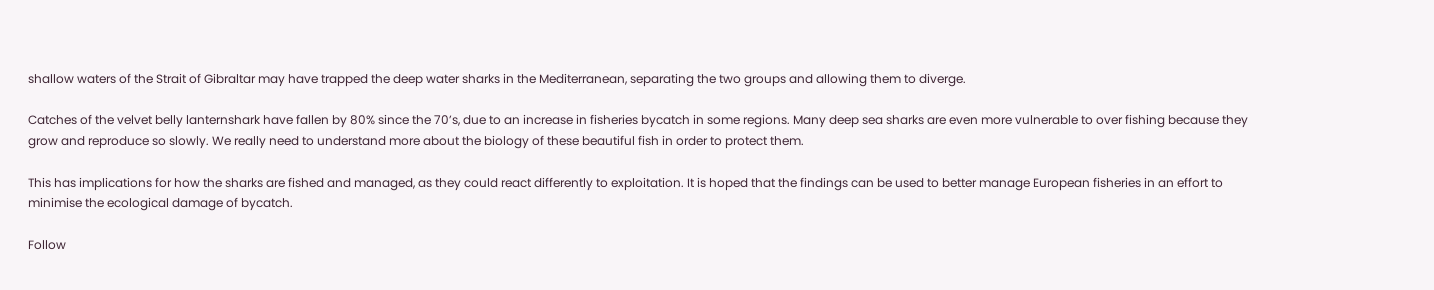shallow waters of the Strait of Gibraltar may have trapped the deep water sharks in the Mediterranean, separating the two groups and allowing them to diverge.

Catches of the velvet belly lanternshark have fallen by 80% since the 70’s, due to an increase in fisheries bycatch in some regions. Many deep sea sharks are even more vulnerable to over fishing because they grow and reproduce so slowly. We really need to understand more about the biology of these beautiful fish in order to protect them.

This has implications for how the sharks are fished and managed, as they could react differently to exploitation. It is hoped that the findings can be used to better manage European fisheries in an effort to minimise the ecological damage of bycatch.

Follow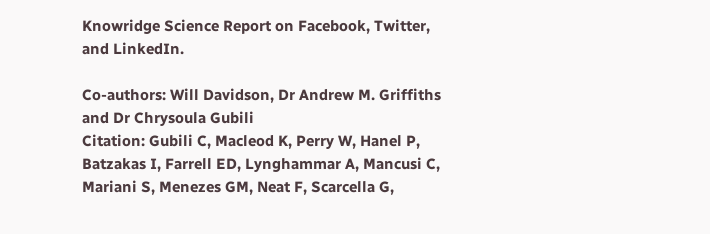Knowridge Science Report on Facebook, Twitter, and LinkedIn.

Co-authors: Will Davidson, Dr Andrew M. Griffiths and Dr Chrysoula Gubili
Citation: Gubili C, Macleod K, Perry W, Hanel P, Batzakas I, Farrell ED, Lynghammar A, Mancusi C, Mariani S, Menezes GM, Neat F, Scarcella G,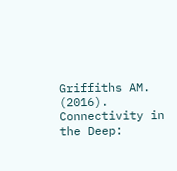Griffiths AM. (2016). Connectivity in the Deep: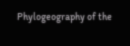Phylogeography of the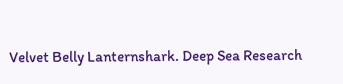Velvet Belly Lanternshark. Deep Sea Research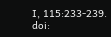I, 115:233-239. doi: